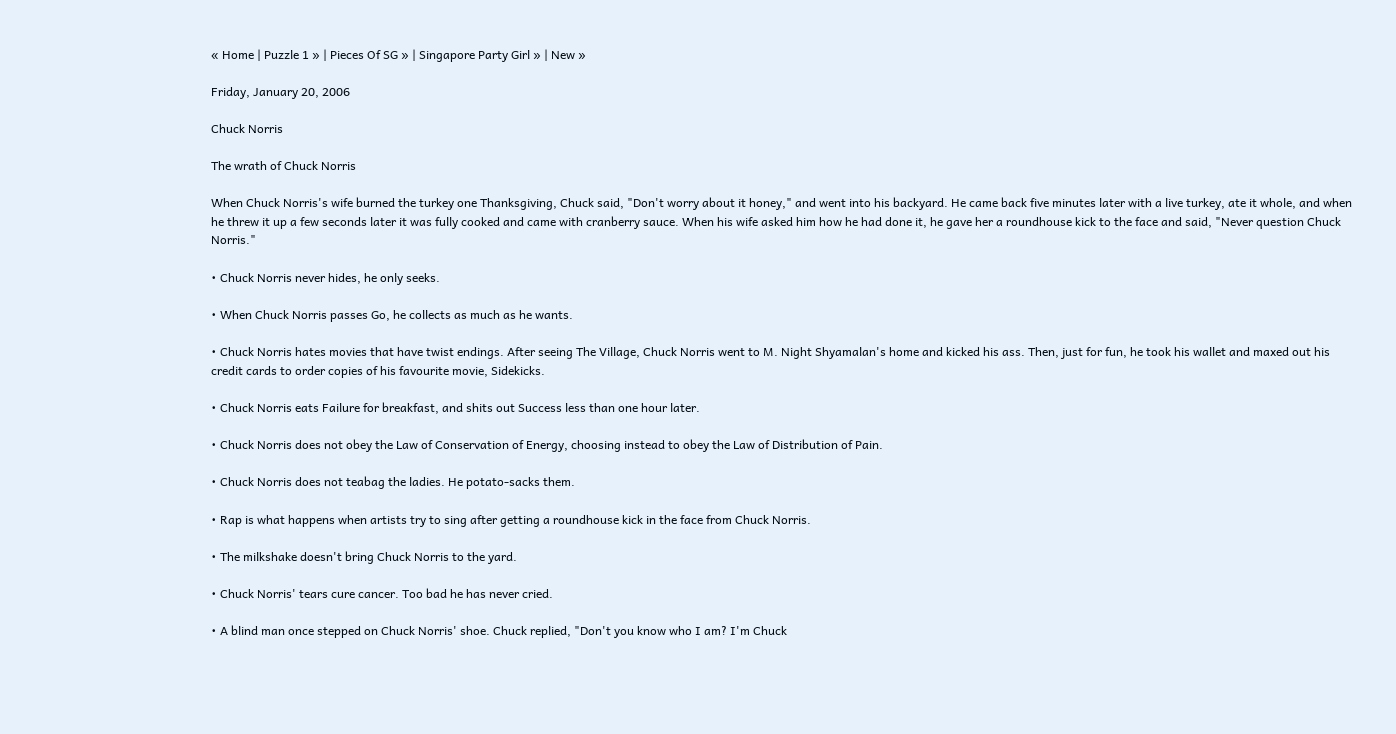« Home | Puzzle 1 » | Pieces Of SG » | Singapore Party Girl » | New »

Friday, January 20, 2006

Chuck Norris

The wrath of Chuck Norris

When Chuck Norris's wife burned the turkey one Thanksgiving, Chuck said, "Don't worry about it honey," and went into his backyard. He came back five minutes later with a live turkey, ate it whole, and when he threw it up a few seconds later it was fully cooked and came with cranberry sauce. When his wife asked him how he had done it, he gave her a roundhouse kick to the face and said, "Never question Chuck Norris."

• Chuck Norris never hides, he only seeks.

• When Chuck Norris passes Go, he collects as much as he wants.

• Chuck Norris hates movies that have twist endings. After seeing The Village, Chuck Norris went to M. Night Shyamalan's home and kicked his ass. Then, just for fun, he took his wallet and maxed out his credit cards to order copies of his favourite movie, Sidekicks.

• Chuck Norris eats Failure for breakfast, and shits out Success less than one hour later.

• Chuck Norris does not obey the Law of Conservation of Energy, choosing instead to obey the Law of Distribution of Pain.

• Chuck Norris does not teabag the ladies. He potato-sacks them.

• Rap is what happens when artists try to sing after getting a roundhouse kick in the face from Chuck Norris.

• The milkshake doesn't bring Chuck Norris to the yard.

• Chuck Norris' tears cure cancer. Too bad he has never cried.

• A blind man once stepped on Chuck Norris' shoe. Chuck replied, "Don't you know who I am? I'm Chuck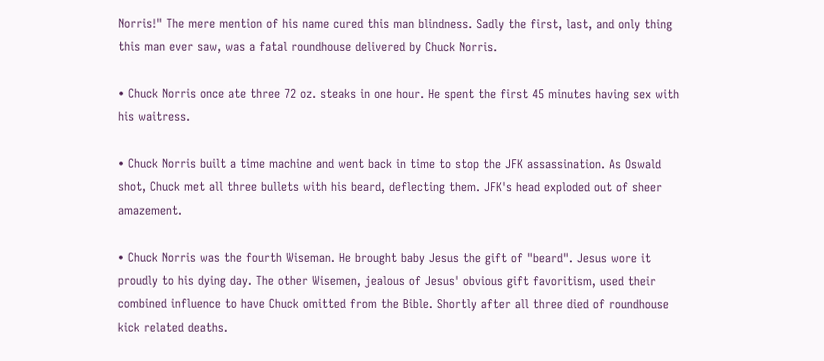Norris!" The mere mention of his name cured this man blindness. Sadly the first, last, and only thing this man ever saw, was a fatal roundhouse delivered by Chuck Norris.

• Chuck Norris once ate three 72 oz. steaks in one hour. He spent the first 45 minutes having sex with his waitress.

• Chuck Norris built a time machine and went back in time to stop the JFK assassination. As Oswald shot, Chuck met all three bullets with his beard, deflecting them. JFK's head exploded out of sheer amazement.

• Chuck Norris was the fourth Wiseman. He brought baby Jesus the gift of "beard". Jesus wore it proudly to his dying day. The other Wisemen, jealous of Jesus' obvious gift favoritism, used their combined influence to have Chuck omitted from the Bible. Shortly after all three died of roundhouse kick related deaths.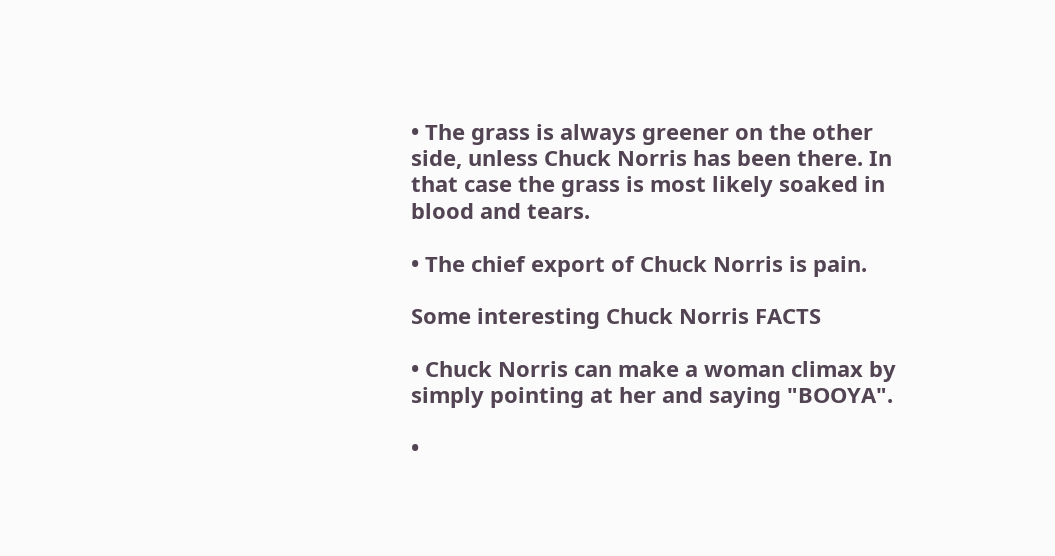• The grass is always greener on the other side, unless Chuck Norris has been there. In that case the grass is most likely soaked in blood and tears.

• The chief export of Chuck Norris is pain.

Some interesting Chuck Norris FACTS

• Chuck Norris can make a woman climax by simply pointing at her and saying "BOOYA".

•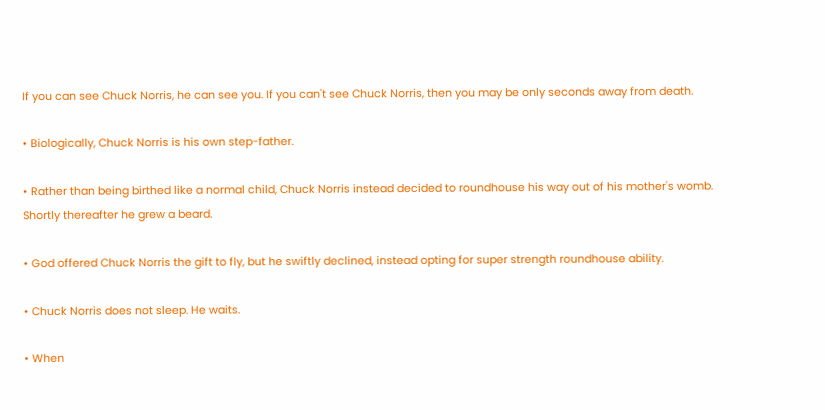If you can see Chuck Norris, he can see you. If you can't see Chuck Norris, then you may be only seconds away from death.

• Biologically, Chuck Norris is his own step-father.

• Rather than being birthed like a normal child, Chuck Norris instead decided to roundhouse his way out of his mother's womb. Shortly thereafter he grew a beard.

• God offered Chuck Norris the gift to fly, but he swiftly declined, instead opting for super strength roundhouse ability.

• Chuck Norris does not sleep. He waits.

• When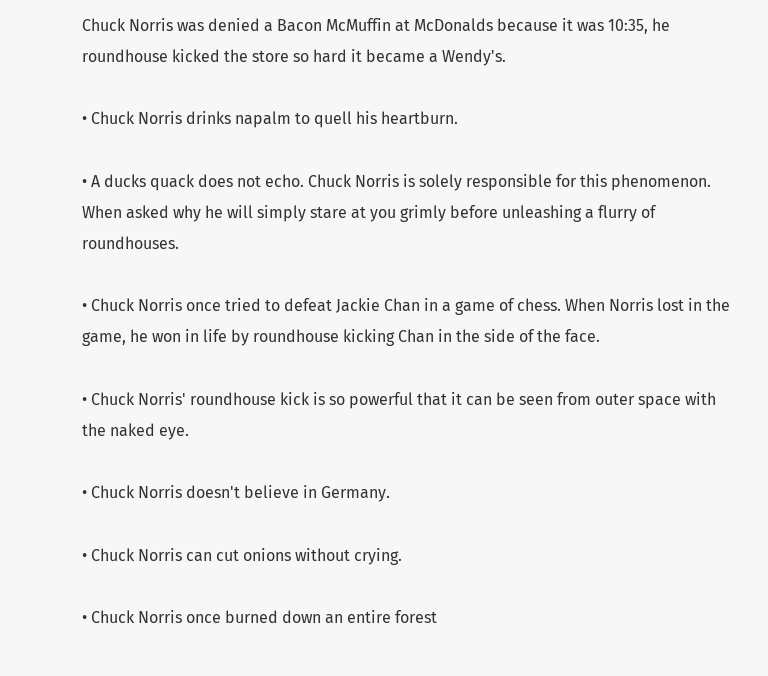Chuck Norris was denied a Bacon McMuffin at McDonalds because it was 10:35, he roundhouse kicked the store so hard it became a Wendy's.

• Chuck Norris drinks napalm to quell his heartburn.

• A ducks quack does not echo. Chuck Norris is solely responsible for this phenomenon. When asked why he will simply stare at you grimly before unleashing a flurry of roundhouses.

• Chuck Norris once tried to defeat Jackie Chan in a game of chess. When Norris lost in the game, he won in life by roundhouse kicking Chan in the side of the face.

• Chuck Norris' roundhouse kick is so powerful that it can be seen from outer space with the naked eye.

• Chuck Norris doesn't believe in Germany.

• Chuck Norris can cut onions without crying.

• Chuck Norris once burned down an entire forest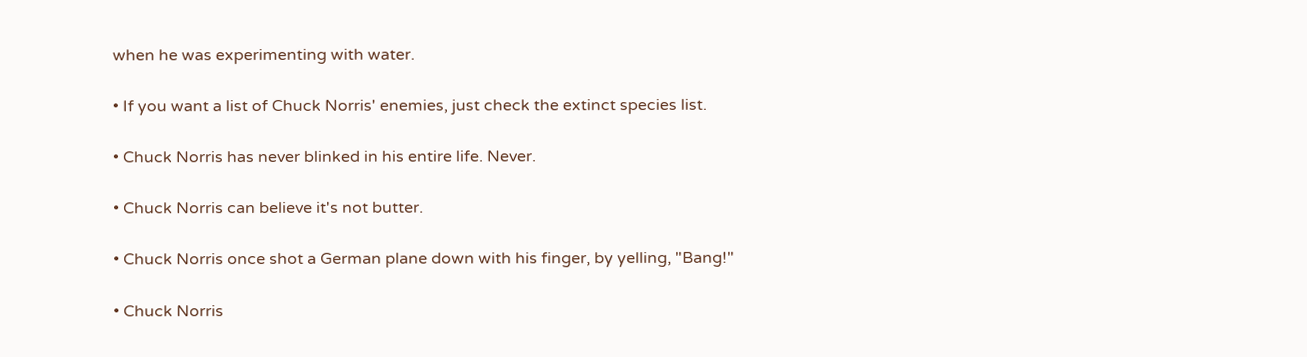when he was experimenting with water.

• If you want a list of Chuck Norris' enemies, just check the extinct species list.

• Chuck Norris has never blinked in his entire life. Never.

• Chuck Norris can believe it's not butter.

• Chuck Norris once shot a German plane down with his finger, by yelling, "Bang!"

• Chuck Norris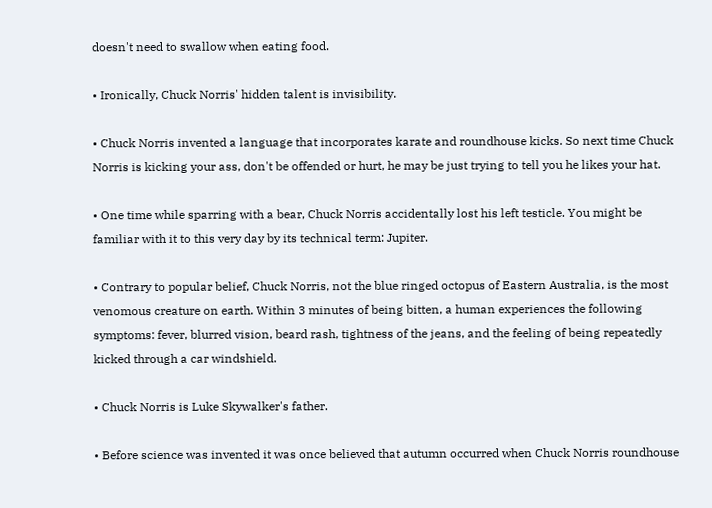doesn't need to swallow when eating food.

• Ironically, Chuck Norris' hidden talent is invisibility.

• Chuck Norris invented a language that incorporates karate and roundhouse kicks. So next time Chuck Norris is kicking your ass, don't be offended or hurt, he may be just trying to tell you he likes your hat.

• One time while sparring with a bear, Chuck Norris accidentally lost his left testicle. You might be familiar with it to this very day by its technical term: Jupiter.

• Contrary to popular belief, Chuck Norris, not the blue ringed octopus of Eastern Australia, is the most venomous creature on earth. Within 3 minutes of being bitten, a human experiences the following symptoms: fever, blurred vision, beard rash, tightness of the jeans, and the feeling of being repeatedly kicked through a car windshield.

• Chuck Norris is Luke Skywalker's father.

• Before science was invented it was once believed that autumn occurred when Chuck Norris roundhouse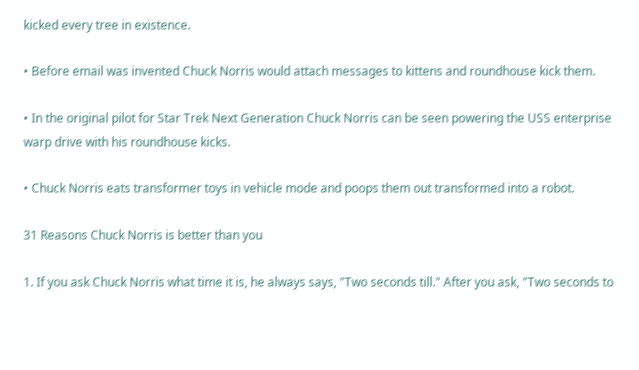kicked every tree in existence.

• Before email was invented Chuck Norris would attach messages to kittens and roundhouse kick them.

• In the original pilot for Star Trek Next Generation Chuck Norris can be seen powering the USS enterprise warp drive with his roundhouse kicks.

• Chuck Norris eats transformer toys in vehicle mode and poops them out transformed into a robot.

31 Reasons Chuck Norris is better than you

1. If you ask Chuck Norris what time it is, he always says, "Two seconds till." After you ask, "Two seconds to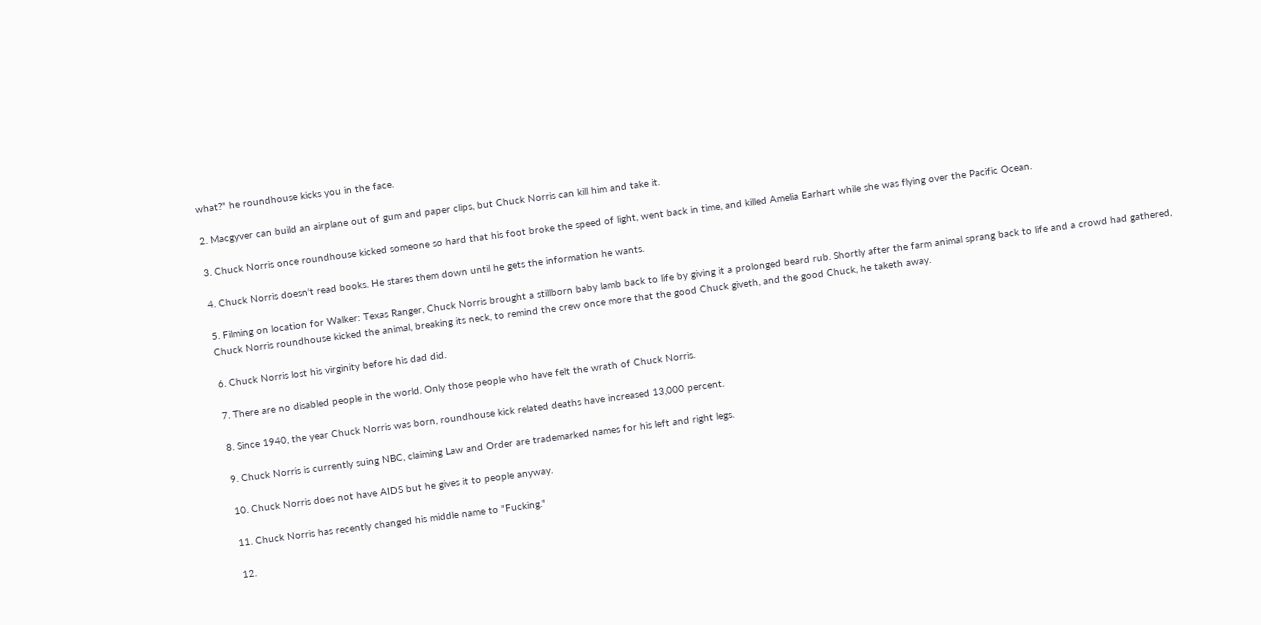what?" he roundhouse kicks you in the face.

2. Macgyver can build an airplane out of gum and paper clips, but Chuck Norris can kill him and take it.

3. Chuck Norris once roundhouse kicked someone so hard that his foot broke the speed of light, went back in time, and killed Amelia Earhart while she was flying over the Pacific Ocean.

4. Chuck Norris doesn't read books. He stares them down until he gets the information he wants.

5. Filming on location for Walker: Texas Ranger, Chuck Norris brought a stillborn baby lamb back to life by giving it a prolonged beard rub. Shortly after the farm animal sprang back to life and a crowd had gathered, Chuck Norris roundhouse kicked the animal, breaking its neck, to remind the crew once more that the good Chuck giveth, and the good Chuck, he taketh away.

6. Chuck Norris lost his virginity before his dad did.

7. There are no disabled people in the world. Only those people who have felt the wrath of Chuck Norris.

8. Since 1940, the year Chuck Norris was born, roundhouse kick related deaths have increased 13,000 percent.

9. Chuck Norris is currently suing NBC, claiming Law and Order are trademarked names for his left and right legs.

10. Chuck Norris does not have AIDS but he gives it to people anyway.

11. Chuck Norris has recently changed his middle name to "Fucking."

12.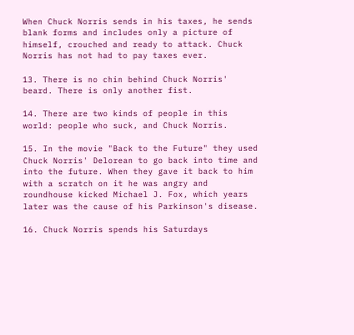When Chuck Norris sends in his taxes, he sends blank forms and includes only a picture of himself, crouched and ready to attack. Chuck Norris has not had to pay taxes ever.

13. There is no chin behind Chuck Norris' beard. There is only another fist.

14. There are two kinds of people in this world: people who suck, and Chuck Norris.

15. In the movie "Back to the Future" they used Chuck Norris' Delorean to go back into time and into the future. When they gave it back to him with a scratch on it he was angry and roundhouse kicked Michael J. Fox, which years later was the cause of his Parkinson's disease.

16. Chuck Norris spends his Saturdays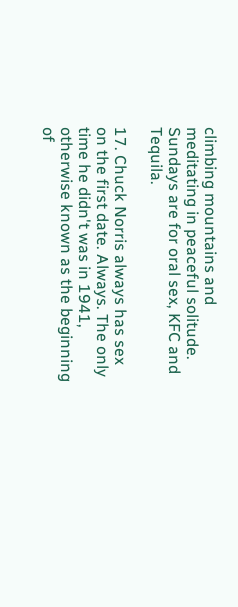climbing mountains and meditating in peaceful solitude. Sundays are for oral sex, KFC and Tequila.

17. Chuck Norris always has sex on the first date. Always. The only time he didn't was in 1941, otherwise known as the beginning of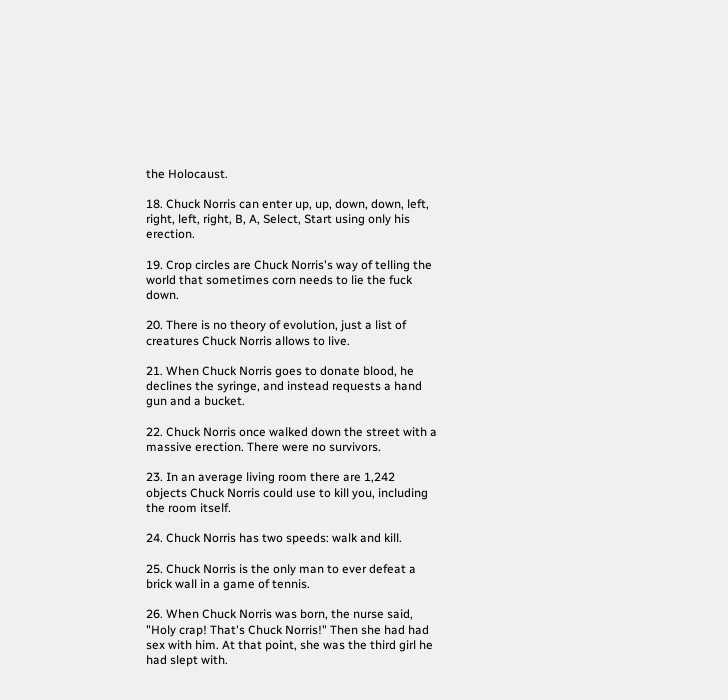the Holocaust.

18. Chuck Norris can enter up, up, down, down, left, right, left, right, B, A, Select, Start using only his erection.

19. Crop circles are Chuck Norris's way of telling the world that sometimes corn needs to lie the fuck down.

20. There is no theory of evolution, just a list of creatures Chuck Norris allows to live.

21. When Chuck Norris goes to donate blood, he declines the syringe, and instead requests a hand gun and a bucket.

22. Chuck Norris once walked down the street with a massive erection. There were no survivors.

23. In an average living room there are 1,242 objects Chuck Norris could use to kill you, including the room itself.

24. Chuck Norris has two speeds: walk and kill.

25. Chuck Norris is the only man to ever defeat a brick wall in a game of tennis.

26. When Chuck Norris was born, the nurse said, "Holy crap! That's Chuck Norris!" Then she had had sex with him. At that point, she was the third girl he had slept with.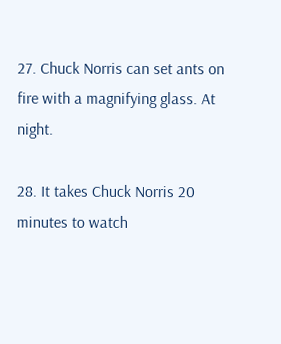27. Chuck Norris can set ants on fire with a magnifying glass. At night.

28. It takes Chuck Norris 20 minutes to watch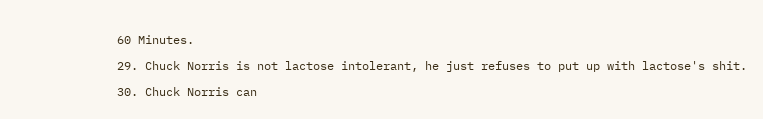60 Minutes.

29. Chuck Norris is not lactose intolerant, he just refuses to put up with lactose's shit.

30. Chuck Norris can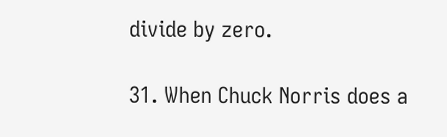divide by zero.

31. When Chuck Norris does a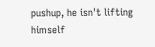pushup, he isn't lifting himself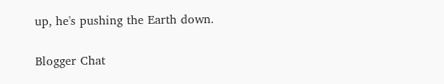up, he's pushing the Earth down.

Blogger Chat